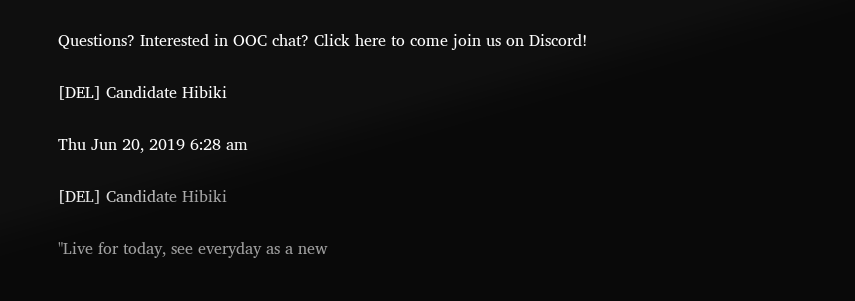Questions? Interested in OOC chat? Click here to come join us on Discord!

[DEL] Candidate Hibiki

Thu Jun 20, 2019 6:28 am

[DEL] Candidate Hibiki

"Live for today, see everyday as a new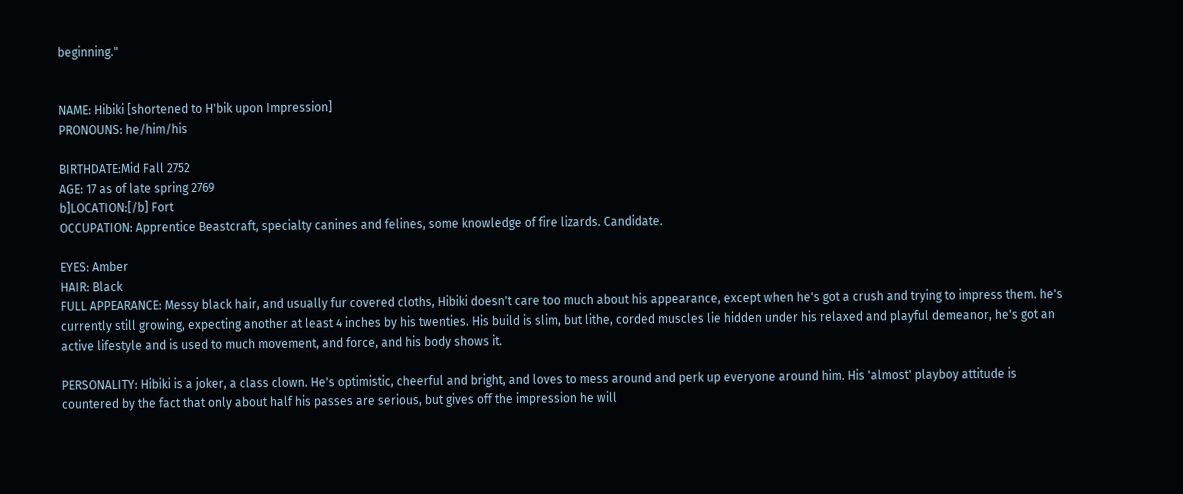beginning."


NAME: Hibiki [shortened to H'bik upon Impression]
PRONOUNS: he/him/his

BIRTHDATE:Mid Fall 2752
AGE: 17 as of late spring 2769
b]LOCATION:[/b] Fort
OCCUPATION: Apprentice Beastcraft, specialty canines and felines, some knowledge of fire lizards. Candidate.

EYES: Amber
HAIR: Black
FULL APPEARANCE: Messy black hair, and usually fur covered cloths, Hibiki doesn't care too much about his appearance, except when he's got a crush and trying to impress them. he's currently still growing, expecting another at least 4 inches by his twenties. His build is slim, but lithe, corded muscles lie hidden under his relaxed and playful demeanor, he's got an active lifestyle and is used to much movement, and force, and his body shows it.

PERSONALITY: Hibiki is a joker, a class clown. He's optimistic, cheerful and bright, and loves to mess around and perk up everyone around him. His 'almost' playboy attitude is countered by the fact that only about half his passes are serious, but gives off the impression he will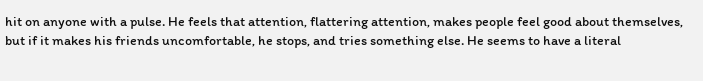hit on anyone with a pulse. He feels that attention, flattering attention, makes people feel good about themselves, but if it makes his friends uncomfortable, he stops, and tries something else. He seems to have a literal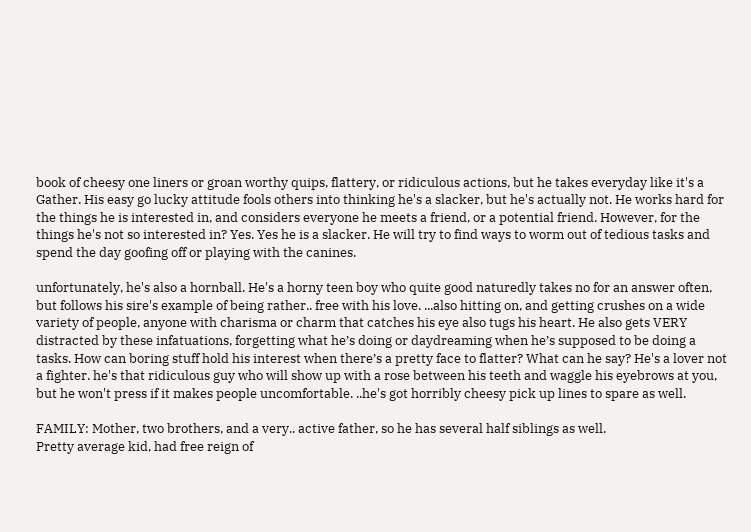book of cheesy one liners or groan worthy quips, flattery, or ridiculous actions, but he takes everyday like it's a Gather. His easy go lucky attitude fools others into thinking he's a slacker, but he's actually not. He works hard for the things he is interested in, and considers everyone he meets a friend, or a potential friend. However, for the things he's not so interested in? Yes. Yes he is a slacker. He will try to find ways to worm out of tedious tasks and spend the day goofing off or playing with the canines.

unfortunately, he's also a hornball. He's a horny teen boy who quite good naturedly takes no for an answer often, but follows his sire's example of being rather.. free with his love. ...also hitting on, and getting crushes on a wide variety of people, anyone with charisma or charm that catches his eye also tugs his heart. He also gets VERY distracted by these infatuations, forgetting what he’s doing or daydreaming when he’s supposed to be doing a tasks. How can boring stuff hold his interest when there’s a pretty face to flatter? What can he say? He's a lover not a fighter. he's that ridiculous guy who will show up with a rose between his teeth and waggle his eyebrows at you, but he won't press if it makes people uncomfortable. ..he's got horribly cheesy pick up lines to spare as well.

FAMILY: Mother, two brothers, and a very.. active father, so he has several half siblings as well.
Pretty average kid, had free reign of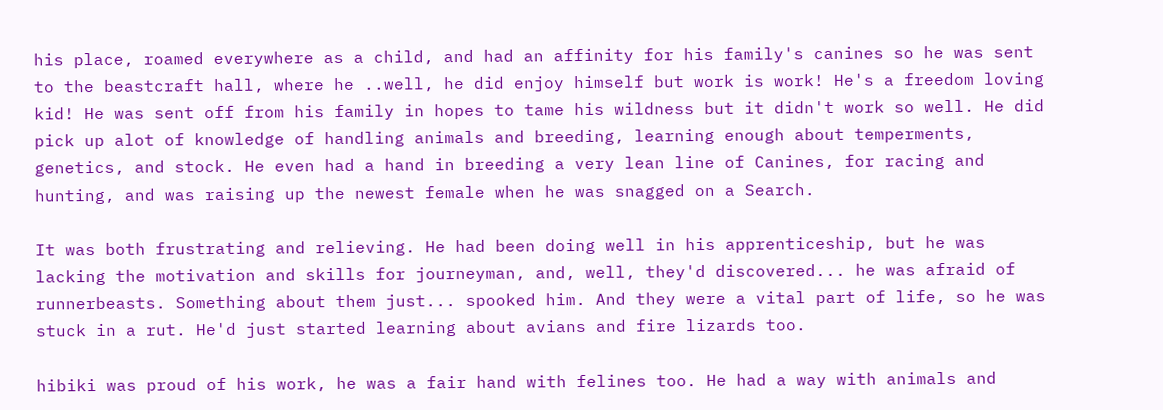his place, roamed everywhere as a child, and had an affinity for his family's canines so he was sent to the beastcraft hall, where he ..well, he did enjoy himself but work is work! He's a freedom loving kid! He was sent off from his family in hopes to tame his wildness but it didn't work so well. He did pick up alot of knowledge of handling animals and breeding, learning enough about temperments, genetics, and stock. He even had a hand in breeding a very lean line of Canines, for racing and hunting, and was raising up the newest female when he was snagged on a Search.

It was both frustrating and relieving. He had been doing well in his apprenticeship, but he was lacking the motivation and skills for journeyman, and, well, they'd discovered... he was afraid of runnerbeasts. Something about them just... spooked him. And they were a vital part of life, so he was stuck in a rut. He'd just started learning about avians and fire lizards too.

hibiki was proud of his work, he was a fair hand with felines too. He had a way with animals and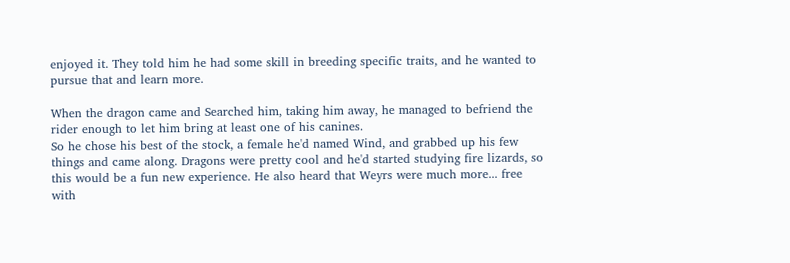enjoyed it. They told him he had some skill in breeding specific traits, and he wanted to pursue that and learn more.

When the dragon came and Searched him, taking him away, he managed to befriend the rider enough to let him bring at least one of his canines.
So he chose his best of the stock, a female he'd named Wind, and grabbed up his few things and came along. Dragons were pretty cool and he'd started studying fire lizards, so this would be a fun new experience. He also heard that Weyrs were much more... free with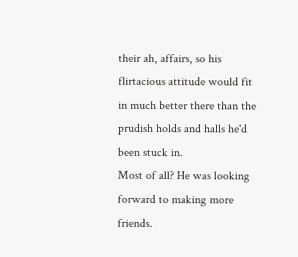their ah, affairs, so his flirtacious attitude would fit in much better there than the prudish holds and halls he'd been stuck in.
Most of all? He was looking forward to making more friends.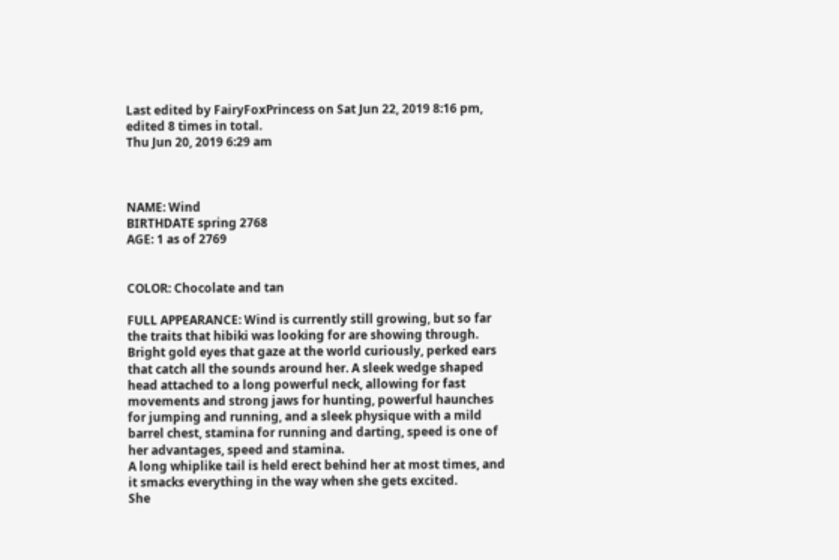Last edited by FairyFoxPrincess on Sat Jun 22, 2019 8:16 pm, edited 8 times in total.
Thu Jun 20, 2019 6:29 am



NAME: Wind
BIRTHDATE spring 2768
AGE: 1 as of 2769


COLOR: Chocolate and tan

FULL APPEARANCE: Wind is currently still growing, but so far the traits that hibiki was looking for are showing through.
Bright gold eyes that gaze at the world curiously, perked ears that catch all the sounds around her. A sleek wedge shaped head attached to a long powerful neck, allowing for fast movements and strong jaws for hunting, powerful haunches for jumping and running, and a sleek physique with a mild barrel chest, stamina for running and darting, speed is one of her advantages, speed and stamina.
A long whiplike tail is held erect behind her at most times, and it smacks everything in the way when she gets excited.
She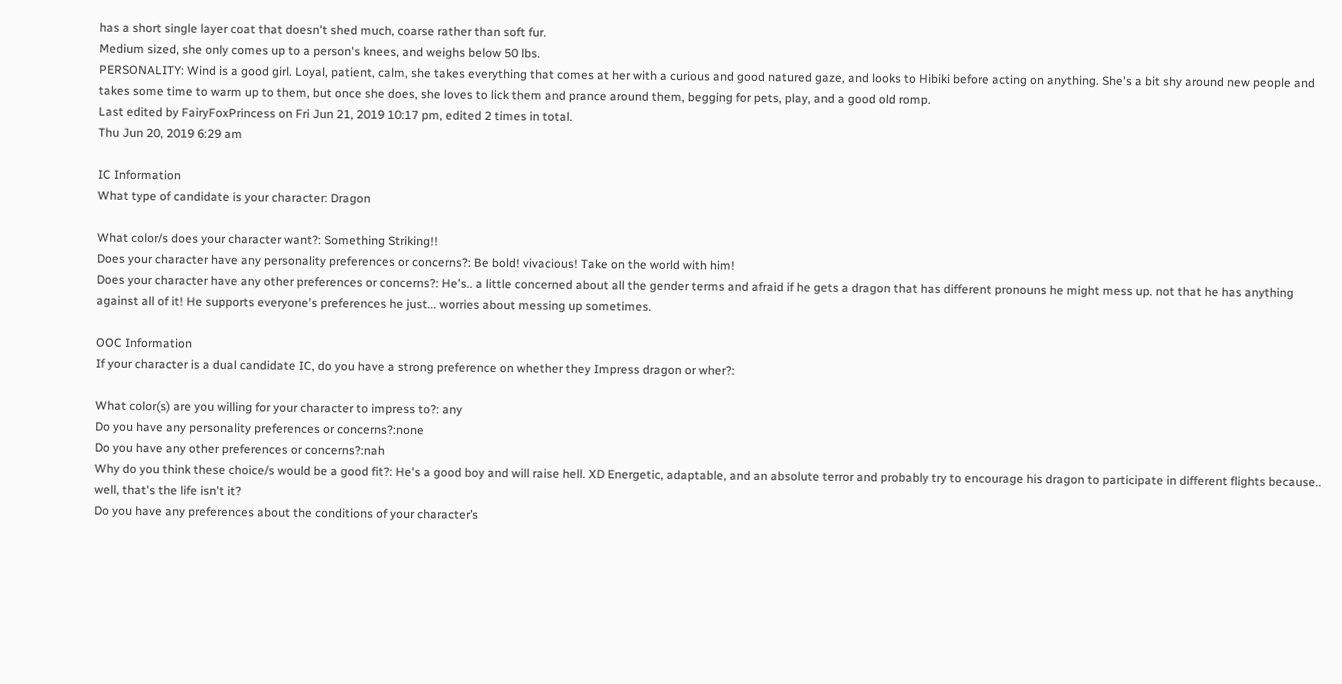has a short single layer coat that doesn't shed much, coarse rather than soft fur.
Medium sized, she only comes up to a person's knees, and weighs below 50 lbs.
PERSONALITY: Wind is a good girl. Loyal, patient, calm, she takes everything that comes at her with a curious and good natured gaze, and looks to Hibiki before acting on anything. She's a bit shy around new people and takes some time to warm up to them, but once she does, she loves to lick them and prance around them, begging for pets, play, and a good old romp.
Last edited by FairyFoxPrincess on Fri Jun 21, 2019 10:17 pm, edited 2 times in total.
Thu Jun 20, 2019 6:29 am

IC Information
What type of candidate is your character: Dragon

What color/s does your character want?: Something Striking!!
Does your character have any personality preferences or concerns?: Be bold! vivacious! Take on the world with him!
Does your character have any other preferences or concerns?: He's.. a little concerned about all the gender terms and afraid if he gets a dragon that has different pronouns he might mess up. not that he has anything against all of it! He supports everyone's preferences he just... worries about messing up sometimes.

OOC Information
If your character is a dual candidate IC, do you have a strong preference on whether they Impress dragon or wher?:

What color(s) are you willing for your character to impress to?: any
Do you have any personality preferences or concerns?:none
Do you have any other preferences or concerns?:nah
Why do you think these choice/s would be a good fit?: He's a good boy and will raise hell. XD Energetic, adaptable, and an absolute terror and probably try to encourage his dragon to participate in different flights because.. well, that's the life isn't it?
Do you have any preferences about the conditions of your character’s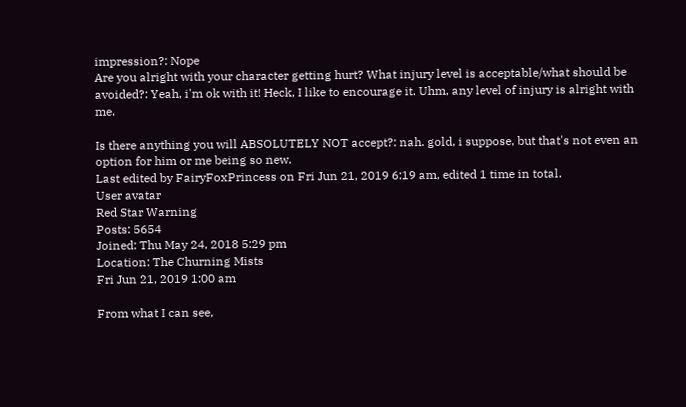impression?: Nope
Are you alright with your character getting hurt? What injury level is acceptable/what should be avoided?: Yeah, i'm ok with it! Heck, I like to encourage it. Uhm, any level of injury is alright with me.

Is there anything you will ABSOLUTELY NOT accept?: nah. gold, i suppose, but that's not even an option for him or me being so new.
Last edited by FairyFoxPrincess on Fri Jun 21, 2019 6:19 am, edited 1 time in total.
User avatar
Red Star Warning
Posts: 5654
Joined: Thu May 24, 2018 5:29 pm
Location: The Churning Mists
Fri Jun 21, 2019 1:00 am

From what I can see,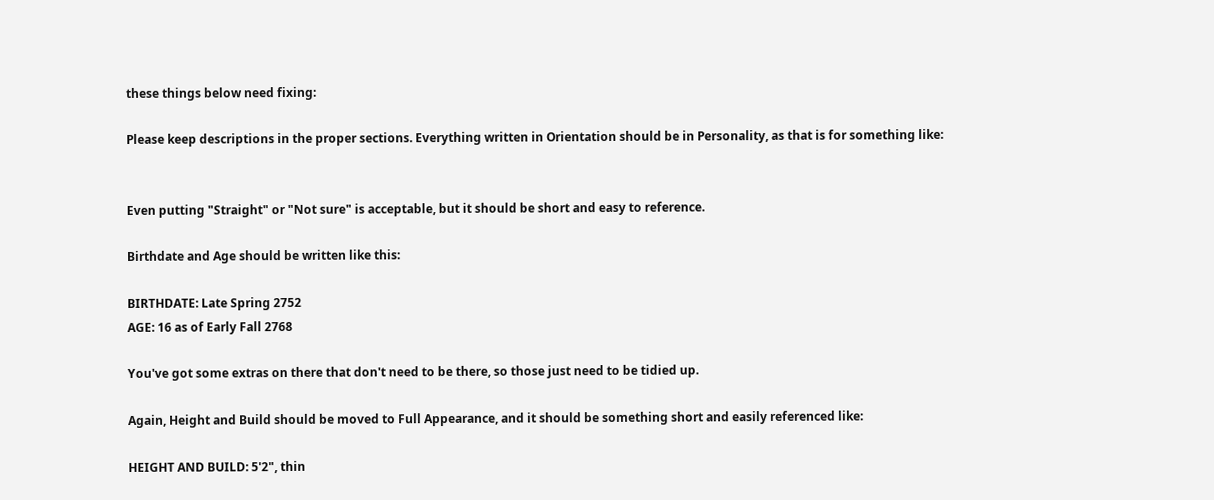these things below need fixing:

Please keep descriptions in the proper sections. Everything written in Orientation should be in Personality, as that is for something like:


Even putting "Straight" or "Not sure" is acceptable, but it should be short and easy to reference.

Birthdate and Age should be written like this:

BIRTHDATE: Late Spring 2752
AGE: 16 as of Early Fall 2768

You've got some extras on there that don't need to be there, so those just need to be tidied up.

Again, Height and Build should be moved to Full Appearance, and it should be something short and easily referenced like:

HEIGHT AND BUILD: 5'2", thin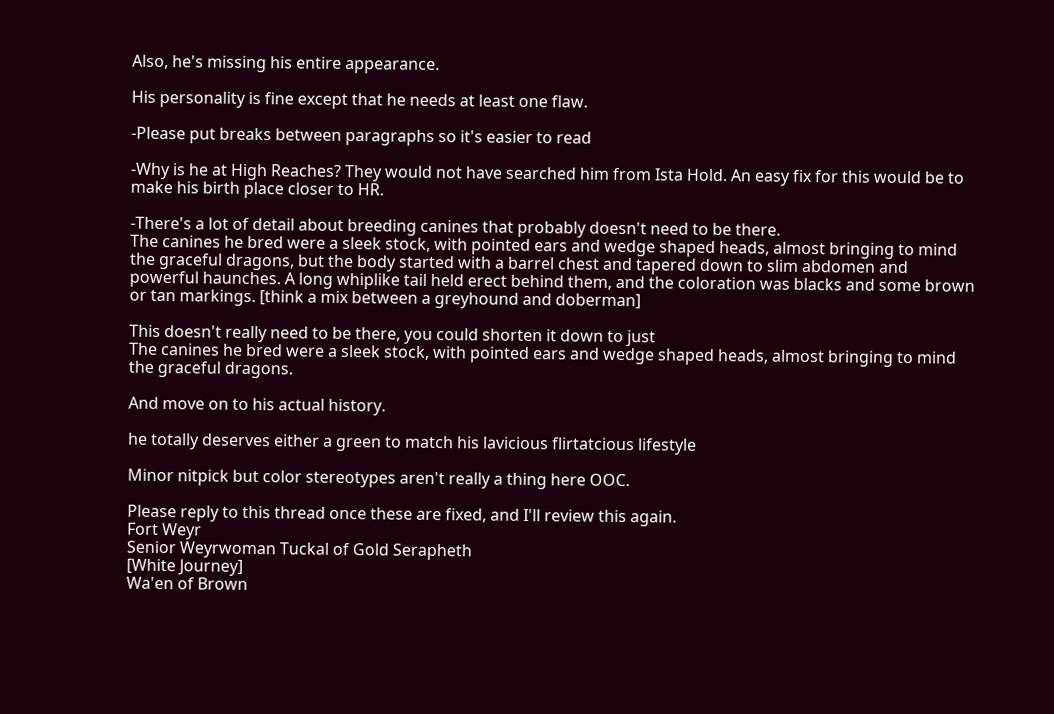Also, he's missing his entire appearance.

His personality is fine except that he needs at least one flaw.

-Please put breaks between paragraphs so it's easier to read

-Why is he at High Reaches? They would not have searched him from Ista Hold. An easy fix for this would be to make his birth place closer to HR.

-There's a lot of detail about breeding canines that probably doesn't need to be there.
The canines he bred were a sleek stock, with pointed ears and wedge shaped heads, almost bringing to mind the graceful dragons, but the body started with a barrel chest and tapered down to slim abdomen and powerful haunches. A long whiplike tail held erect behind them, and the coloration was blacks and some brown or tan markings. [think a mix between a greyhound and doberman]

This doesn't really need to be there, you could shorten it down to just
The canines he bred were a sleek stock, with pointed ears and wedge shaped heads, almost bringing to mind the graceful dragons.

And move on to his actual history.

he totally deserves either a green to match his lavicious flirtatcious lifestyle

Minor nitpick but color stereotypes aren't really a thing here OOC.

Please reply to this thread once these are fixed, and I'll review this again.
Fort Weyr
Senior Weyrwoman Tuckal of Gold Serapheth
[White Journey]
Wa'en of Brown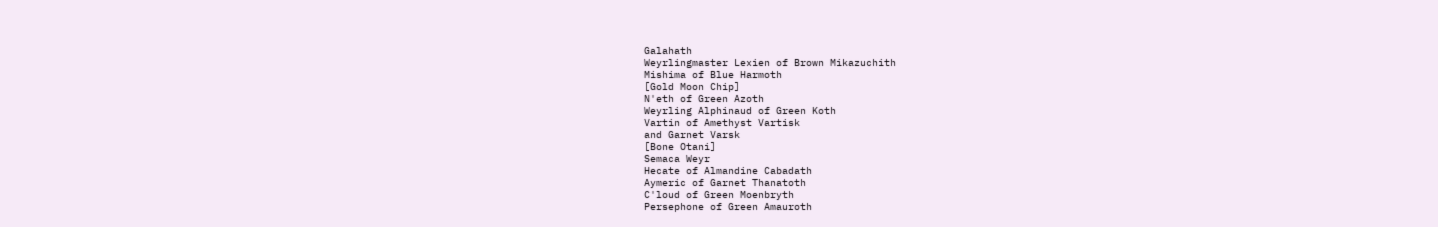Galahath
Weyrlingmaster Lexien of Brown Mikazuchith
Mishima of Blue Harmoth
[Gold Moon Chip]
N'eth of Green Azoth
Weyrling Alphinaud of Green Koth
Vartin of Amethyst Vartisk
and Garnet Varsk
[Bone Otani]
Semaca Weyr
Hecate of Almandine Cabadath
Aymeric of Garnet Thanatoth
C'loud of Green Moenbryth
Persephone of Green Amauroth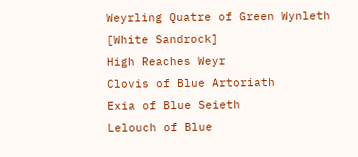Weyrling Quatre of Green Wynleth
[White Sandrock]
High Reaches Weyr
Clovis of Blue Artoriath
Exia of Blue Seieth
Lelouch of Blue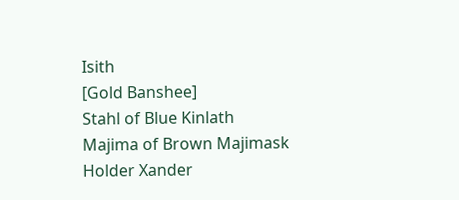Isith
[Gold Banshee]
Stahl of Blue Kinlath
Majima of Brown Majimask
Holder Xander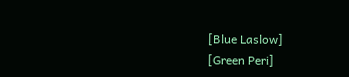[Blue Laslow]
[Green Peri]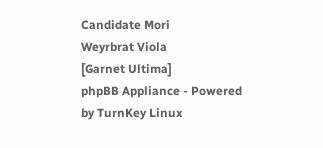Candidate Mori
Weyrbrat Viola
[Garnet Ultima]
phpBB Appliance - Powered by TurnKey Linux